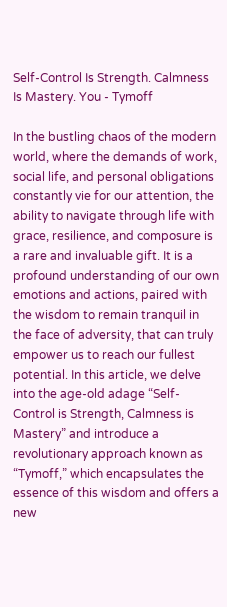Self-Control Is Strength. Calmness Is Mastery. You - Tymoff

In the bustling chaos of the modern world, where the demands of work, social life, and personal obligations constantly vie for our attention, the ability to navigate through life with grace, resilience, and composure is a rare and invaluable gift. It is a profound understanding of our own emotions and actions, paired with the wisdom to remain tranquil in the face of adversity, that can truly empower us to reach our fullest potential. In this article, we delve into the age-old adage “Self-Control is Strength, Calmness is Mastery” and introduce a revolutionary approach known as “Tymoff,” which encapsulates the essence of this wisdom and offers a new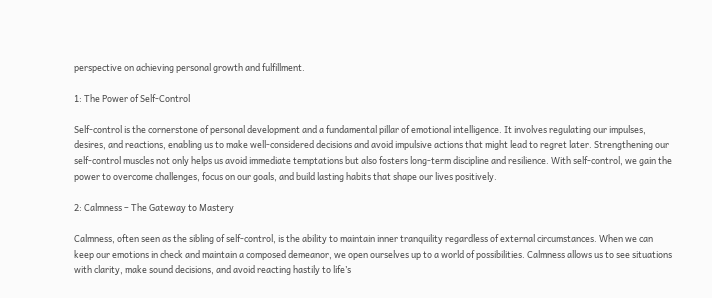perspective on achieving personal growth and fulfillment.

1: The Power of Self-Control

Self-control is the cornerstone of personal development and a fundamental pillar of emotional intelligence. It involves regulating our impulses, desires, and reactions, enabling us to make well-considered decisions and avoid impulsive actions that might lead to regret later. Strengthening our self-control muscles not only helps us avoid immediate temptations but also fosters long-term discipline and resilience. With self-control, we gain the power to overcome challenges, focus on our goals, and build lasting habits that shape our lives positively.

2: Calmness – The Gateway to Mastery

Calmness, often seen as the sibling of self-control, is the ability to maintain inner tranquility regardless of external circumstances. When we can keep our emotions in check and maintain a composed demeanor, we open ourselves up to a world of possibilities. Calmness allows us to see situations with clarity, make sound decisions, and avoid reacting hastily to life’s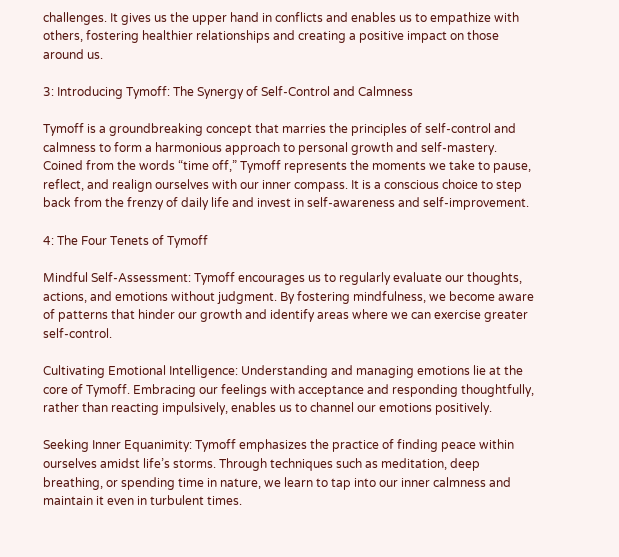challenges. It gives us the upper hand in conflicts and enables us to empathize with others, fostering healthier relationships and creating a positive impact on those around us.

3: Introducing Tymoff: The Synergy of Self-Control and Calmness

Tymoff is a groundbreaking concept that marries the principles of self-control and calmness to form a harmonious approach to personal growth and self-mastery. Coined from the words “time off,” Tymoff represents the moments we take to pause, reflect, and realign ourselves with our inner compass. It is a conscious choice to step back from the frenzy of daily life and invest in self-awareness and self-improvement.

4: The Four Tenets of Tymoff

Mindful Self-Assessment: Tymoff encourages us to regularly evaluate our thoughts, actions, and emotions without judgment. By fostering mindfulness, we become aware of patterns that hinder our growth and identify areas where we can exercise greater self-control.

Cultivating Emotional Intelligence: Understanding and managing emotions lie at the core of Tymoff. Embracing our feelings with acceptance and responding thoughtfully, rather than reacting impulsively, enables us to channel our emotions positively.

Seeking Inner Equanimity: Tymoff emphasizes the practice of finding peace within ourselves amidst life’s storms. Through techniques such as meditation, deep breathing, or spending time in nature, we learn to tap into our inner calmness and maintain it even in turbulent times.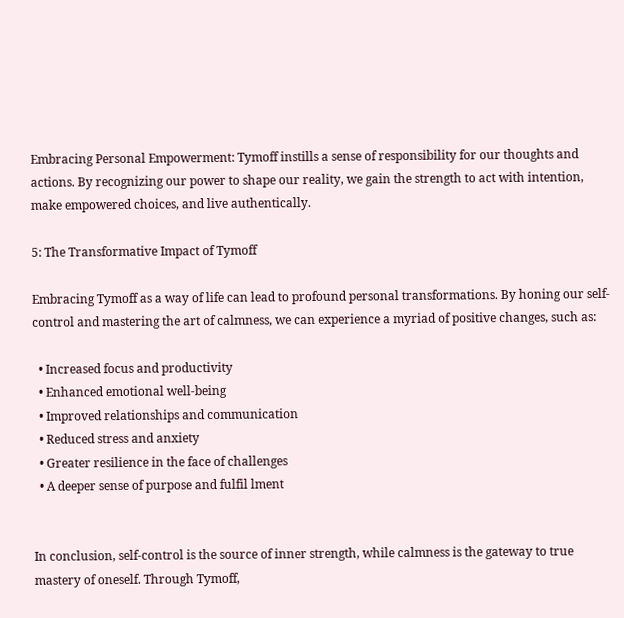Embracing Personal Empowerment: Tymoff instills a sense of responsibility for our thoughts and actions. By recognizing our power to shape our reality, we gain the strength to act with intention, make empowered choices, and live authentically.

5: The Transformative Impact of Tymoff

Embracing Tymoff as a way of life can lead to profound personal transformations. By honing our self-control and mastering the art of calmness, we can experience a myriad of positive changes, such as:

  • Increased focus and productivity
  • Enhanced emotional well-being
  • Improved relationships and communication
  • Reduced stress and anxiety
  • Greater resilience in the face of challenges
  • A deeper sense of purpose and fulfil lment


In conclusion, self-control is the source of inner strength, while calmness is the gateway to true mastery of oneself. Through Tymoff,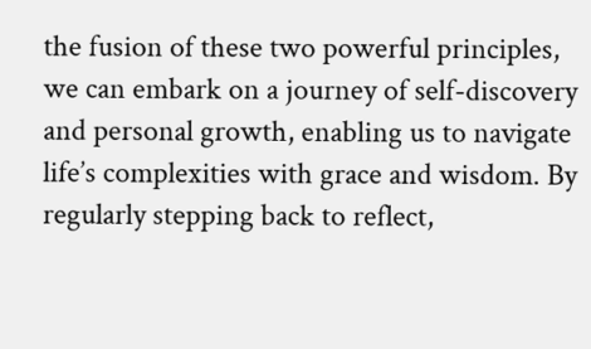the fusion of these two powerful principles, we can embark on a journey of self-discovery and personal growth, enabling us to navigate life’s complexities with grace and wisdom. By regularly stepping back to reflect,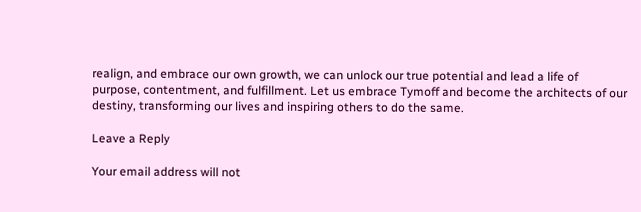realign, and embrace our own growth, we can unlock our true potential and lead a life of purpose, contentment, and fulfillment. Let us embrace Tymoff and become the architects of our destiny, transforming our lives and inspiring others to do the same.

Leave a Reply

Your email address will not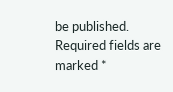be published. Required fields are marked *